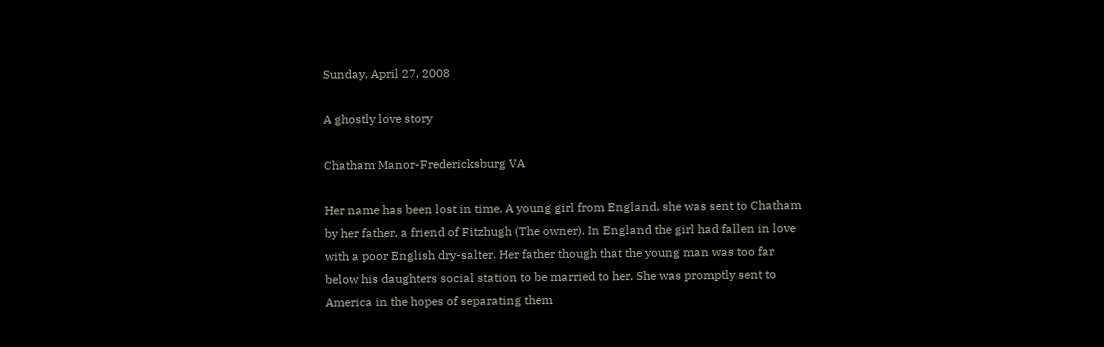Sunday, April 27, 2008

A ghostly love story

Chatham Manor-Fredericksburg VA

Her name has been lost in time. A young girl from England, she was sent to Chatham by her father, a friend of Fitzhugh (The owner). In England the girl had fallen in love with a poor English dry-salter. Her father though that the young man was too far below his daughters social station to be married to her. She was promptly sent to America in the hopes of separating them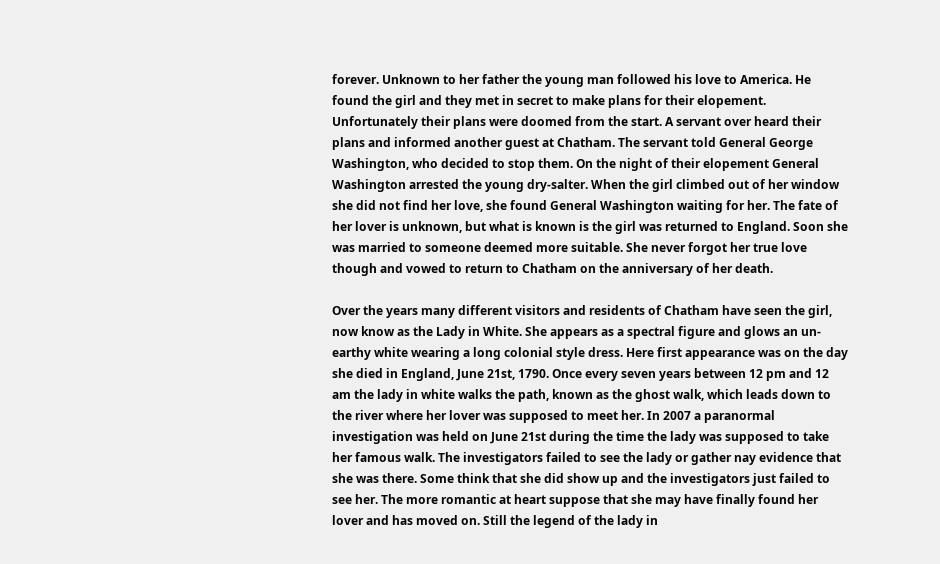forever. Unknown to her father the young man followed his love to America. He found the girl and they met in secret to make plans for their elopement. Unfortunately their plans were doomed from the start. A servant over heard their plans and informed another guest at Chatham. The servant told General George Washington, who decided to stop them. On the night of their elopement General Washington arrested the young dry-salter. When the girl climbed out of her window she did not find her love, she found General Washington waiting for her. The fate of her lover is unknown, but what is known is the girl was returned to England. Soon she was married to someone deemed more suitable. She never forgot her true love though and vowed to return to Chatham on the anniversary of her death.

Over the years many different visitors and residents of Chatham have seen the girl, now know as the Lady in White. She appears as a spectral figure and glows an un-earthy white wearing a long colonial style dress. Here first appearance was on the day she died in England, June 21st, 1790. Once every seven years between 12 pm and 12 am the lady in white walks the path, known as the ghost walk, which leads down to the river where her lover was supposed to meet her. In 2007 a paranormal investigation was held on June 21st during the time the lady was supposed to take her famous walk. The investigators failed to see the lady or gather nay evidence that she was there. Some think that she did show up and the investigators just failed to see her. The more romantic at heart suppose that she may have finally found her lover and has moved on. Still the legend of the lady in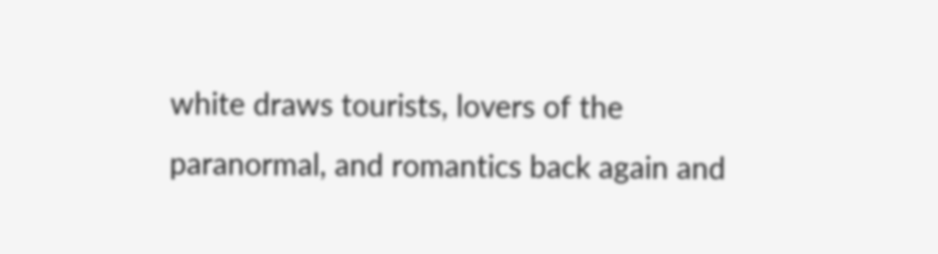white draws tourists, lovers of the paranormal, and romantics back again and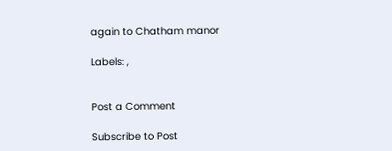again to Chatham manor

Labels: ,


Post a Comment

Subscribe to Post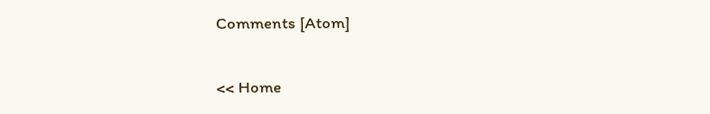Comments [Atom]

<< Home